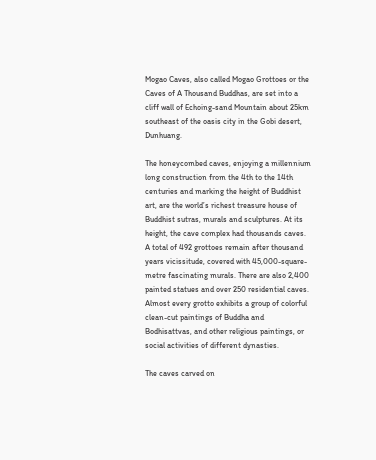Mogao Caves, also called Mogao Grottoes or the Caves of A Thousand Buddhas, are set into a cliff wall of Echoing-sand Mountain about 25km southeast of the oasis city in the Gobi desert, Dunhuang.

The honeycombed caves, enjoying a millennium long construction from the 4th to the 14th centuries and marking the height of Buddhist art, are the world’s richest treasure house of Buddhist sutras, murals and sculptures. At its height, the cave complex had thousands caves. A total of 492 grottoes remain after thousand years vicissitude, covered with 45,000-square-metre fascinating murals. There are also 2,400 painted statues and over 250 residential caves. Almost every grotto exhibits a group of colorful clean-cut paintings of Buddha and Bodhisattvas, and other religious paintings, or social activities of different dynasties.

The caves carved on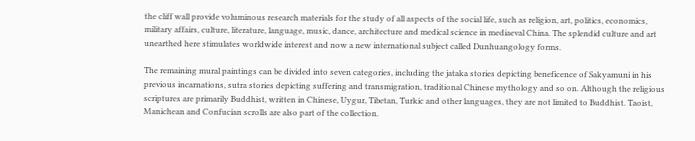the cliff wall provide voluminous research materials for the study of all aspects of the social life, such as religion, art, politics, economics, military affairs, culture, literature, language, music, dance, architecture and medical science in mediaeval China. The splendid culture and art unearthed here stimulates worldwide interest and now a new international subject called Dunhuangology forms.

The remaining mural paintings can be divided into seven categories, including the jataka stories depicting beneficence of Sakyamuni in his previous incarnations, sutra stories depicting suffering and transmigration, traditional Chinese mythology and so on. Although the religious scriptures are primarily Buddhist, written in Chinese, Uygur, Tibetan, Turkic and other languages, they are not limited to Buddhist. Taoist, Manichean and Confucian scrolls are also part of the collection.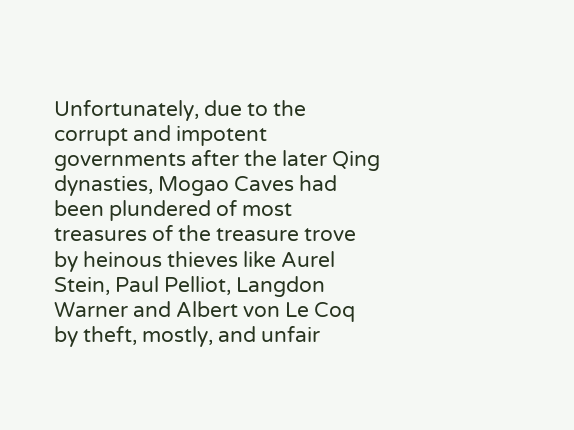Unfortunately, due to the corrupt and impotent governments after the later Qing dynasties, Mogao Caves had been plundered of most treasures of the treasure trove by heinous thieves like Aurel Stein, Paul Pelliot, Langdon Warner and Albert von Le Coq by theft, mostly, and unfair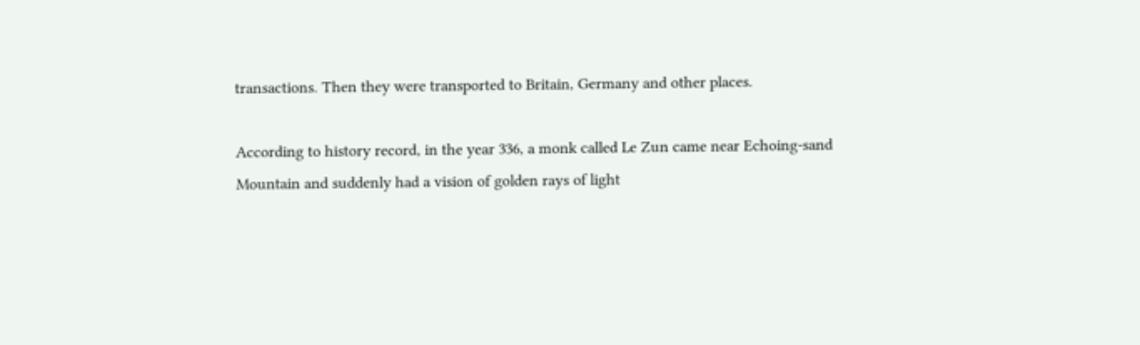transactions. Then they were transported to Britain, Germany and other places.

According to history record, in the year 336, a monk called Le Zun came near Echoing-sand Mountain and suddenly had a vision of golden rays of light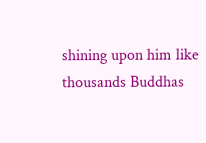shining upon him like thousands Buddhas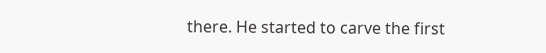there. He started to carve the first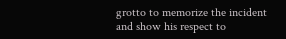grotto to memorize the incident and show his respect to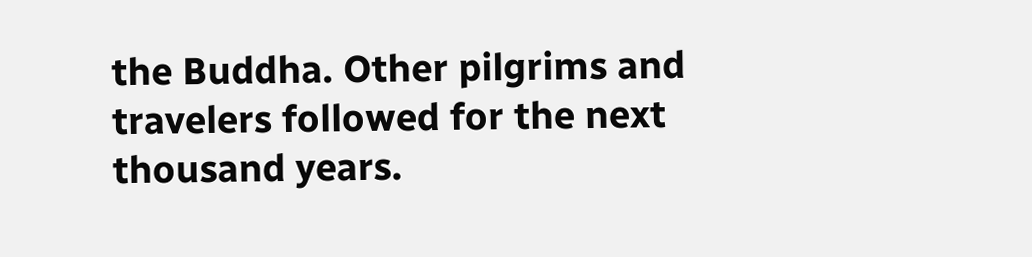the Buddha. Other pilgrims and travelers followed for the next thousand years.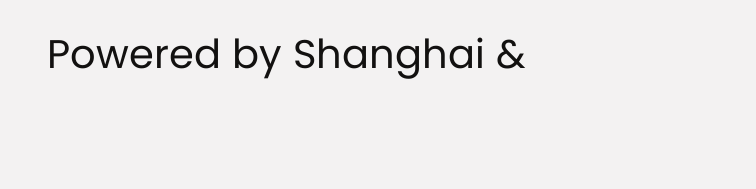Powered by Shanghai &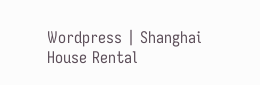Wordpress | Shanghai House Rental